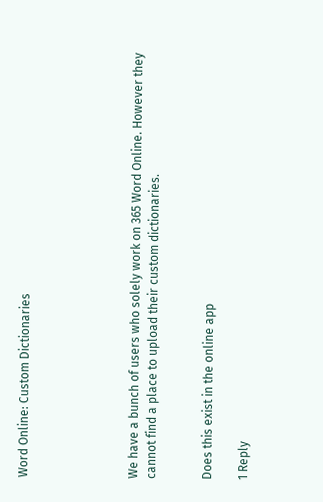Word Online: Custom Dictionaries





We have a bunch of users who solely work on 365 Word Online. However they cannot find a place to upload their custom dictionaries.


Does this exist in the online app

1 Reply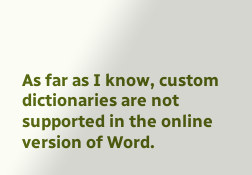As far as I know, custom dictionaries are not supported in the online version of Word.